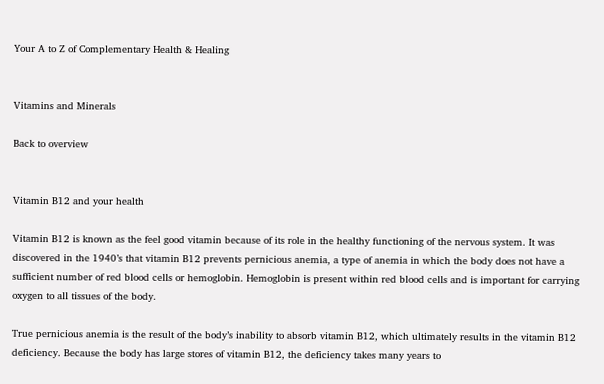Your A to Z of Complementary Health & Healing


Vitamins and Minerals

Back to overview


Vitamin B12 and your health

Vitamin B12 is known as the feel good vitamin because of its role in the healthy functioning of the nervous system. It was discovered in the 1940’s that vitamin B12 prevents pernicious anemia, a type of anemia in which the body does not have a sufficient number of red blood cells or hemoglobin. Hemoglobin is present within red blood cells and is important for carrying oxygen to all tissues of the body.

True pernicious anemia is the result of the body’s inability to absorb vitamin B12, which ultimately results in the vitamin B12 deficiency. Because the body has large stores of vitamin B12, the deficiency takes many years to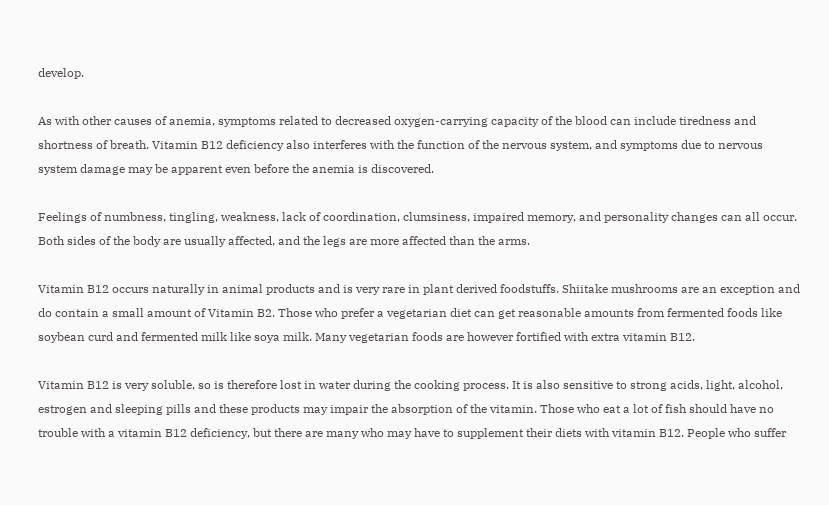develop.

As with other causes of anemia, symptoms related to decreased oxygen-carrying capacity of the blood can include tiredness and shortness of breath. Vitamin B12 deficiency also interferes with the function of the nervous system, and symptoms due to nervous system damage may be apparent even before the anemia is discovered.

Feelings of numbness, tingling, weakness, lack of coordination, clumsiness, impaired memory, and personality changes can all occur. Both sides of the body are usually affected, and the legs are more affected than the arms.

Vitamin B12 occurs naturally in animal products and is very rare in plant derived foodstuffs. Shiitake mushrooms are an exception and do contain a small amount of Vitamin B2. Those who prefer a vegetarian diet can get reasonable amounts from fermented foods like soybean curd and fermented milk like soya milk. Many vegetarian foods are however fortified with extra vitamin B12.

Vitamin B12 is very soluble, so is therefore lost in water during the cooking process. It is also sensitive to strong acids, light, alcohol, estrogen and sleeping pills and these products may impair the absorption of the vitamin. Those who eat a lot of fish should have no trouble with a vitamin B12 deficiency, but there are many who may have to supplement their diets with vitamin B12. People who suffer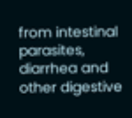from intestinal parasites, diarrhea and other digestive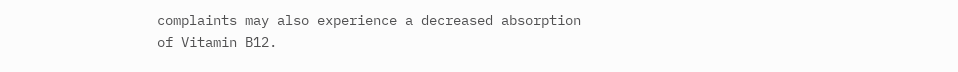complaints may also experience a decreased absorption of Vitamin B12.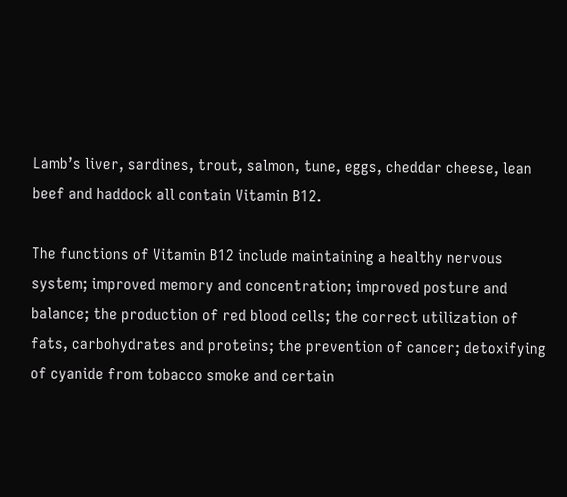Lamb’s liver, sardines, trout, salmon, tune, eggs, cheddar cheese, lean beef and haddock all contain Vitamin B12.

The functions of Vitamin B12 include maintaining a healthy nervous system; improved memory and concentration; improved posture and balance; the production of red blood cells; the correct utilization of fats, carbohydrates and proteins; the prevention of cancer; detoxifying of cyanide from tobacco smoke and certain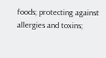foods; protecting against allergies and toxins;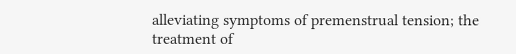alleviating symptoms of premenstrual tension; the treatment of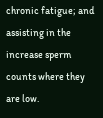chronic fatigue; and assisting in the increase sperm counts where they are low.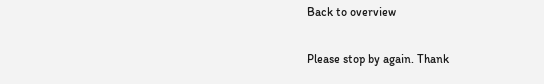Back to overview

Please stop by again. Thank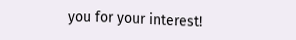you for your interest!